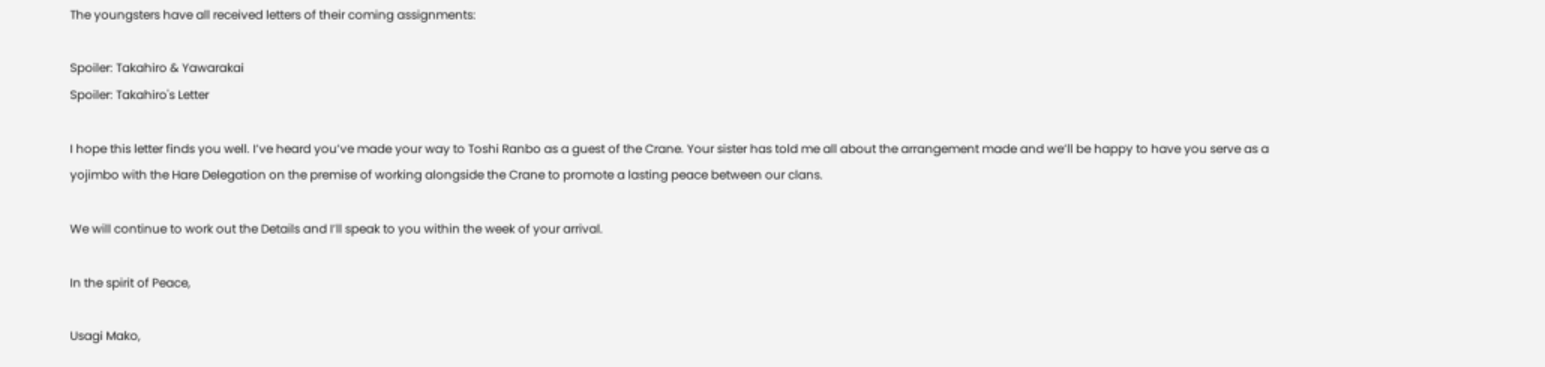The youngsters have all received letters of their coming assignments:

Spoiler: Takahiro & Yawarakai
Spoiler: Takahiro's Letter

I hope this letter finds you well. I’ve heard you’ve made your way to Toshi Ranbo as a guest of the Crane. Your sister has told me all about the arrangement made and we’ll be happy to have you serve as a yojimbo with the Hare Delegation on the premise of working alongside the Crane to promote a lasting peace between our clans.

We will continue to work out the Details and I’ll speak to you within the week of your arrival.

In the spirit of Peace,

Usagi Mako,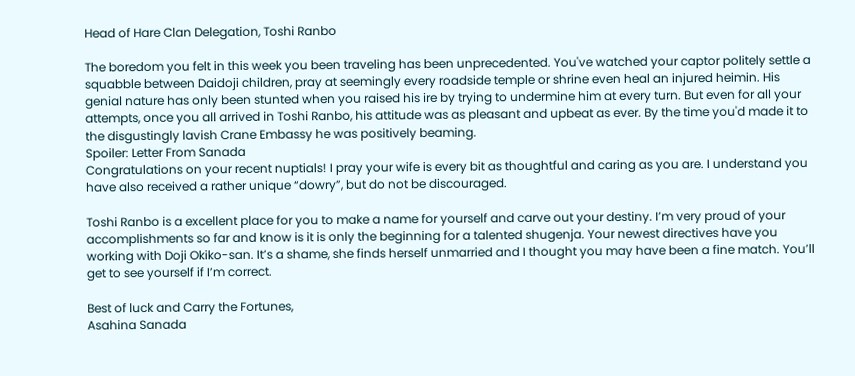Head of Hare Clan Delegation, Toshi Ranbo

The boredom you felt in this week you been traveling has been unprecedented. You've watched your captor politely settle a squabble between Daidoji children, pray at seemingly every roadside temple or shrine even heal an injured heimin. His genial nature has only been stunted when you raised his ire by trying to undermine him at every turn. But even for all your attempts, once you all arrived in Toshi Ranbo, his attitude was as pleasant and upbeat as ever. By the time you'd made it to the disgustingly lavish Crane Embassy he was positively beaming.
Spoiler: Letter From Sanada
Congratulations on your recent nuptials! I pray your wife is every bit as thoughtful and caring as you are. I understand you have also received a rather unique “dowry”, but do not be discouraged.

Toshi Ranbo is a excellent place for you to make a name for yourself and carve out your destiny. I’m very proud of your accomplishments so far and know is it is only the beginning for a talented shugenja. Your newest directives have you working with Doji Okiko-san. It’s a shame, she finds herself unmarried and I thought you may have been a fine match. You’ll get to see yourself if I’m correct.

Best of luck and Carry the Fortunes,
Asahina Sanada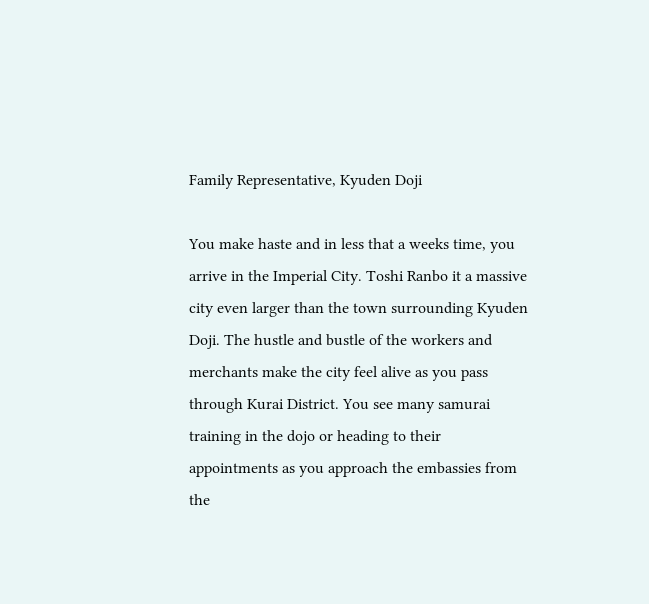Family Representative, Kyuden Doji

You make haste and in less that a weeks time, you arrive in the Imperial City. Toshi Ranbo it a massive city even larger than the town surrounding Kyuden Doji. The hustle and bustle of the workers and merchants make the city feel alive as you pass through Kurai District. You see many samurai training in the dojo or heading to their appointments as you approach the embassies from the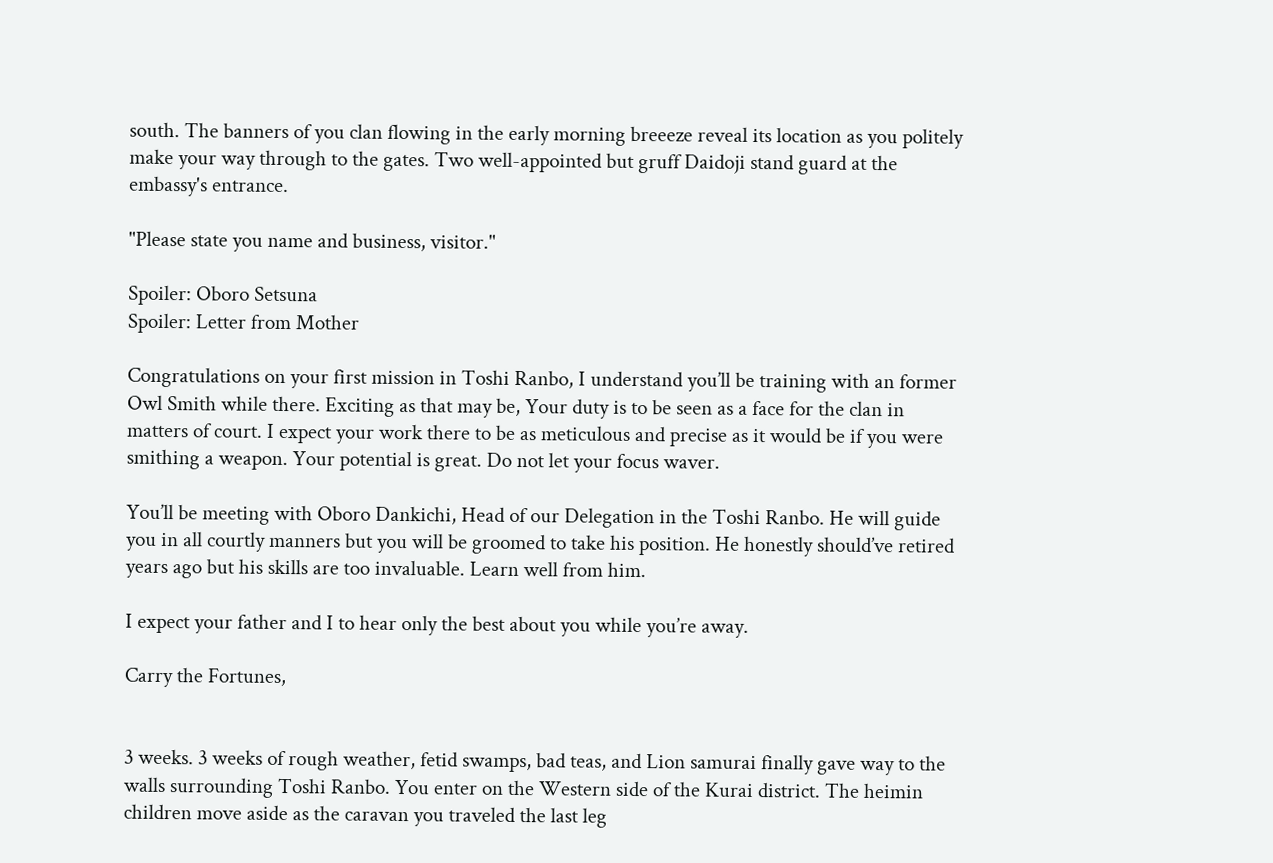south. The banners of you clan flowing in the early morning breeeze reveal its location as you politely make your way through to the gates. Two well-appointed but gruff Daidoji stand guard at the embassy's entrance.

"Please state you name and business, visitor."

Spoiler: Oboro Setsuna
Spoiler: Letter from Mother

Congratulations on your first mission in Toshi Ranbo, I understand you’ll be training with an former Owl Smith while there. Exciting as that may be, Your duty is to be seen as a face for the clan in matters of court. I expect your work there to be as meticulous and precise as it would be if you were smithing a weapon. Your potential is great. Do not let your focus waver.

You’ll be meeting with Oboro Dankichi, Head of our Delegation in the Toshi Ranbo. He will guide you in all courtly manners but you will be groomed to take his position. He honestly should’ve retired years ago but his skills are too invaluable. Learn well from him.

I expect your father and I to hear only the best about you while you’re away.

Carry the Fortunes,


3 weeks. 3 weeks of rough weather, fetid swamps, bad teas, and Lion samurai finally gave way to the walls surrounding Toshi Ranbo. You enter on the Western side of the Kurai district. The heimin children move aside as the caravan you traveled the last leg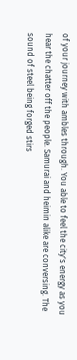of your journey with ambles through. You able to feel the city's energy as you hear the chatter off the people. Samurai and heimin alike are conversing. The sound of steel being forged stirs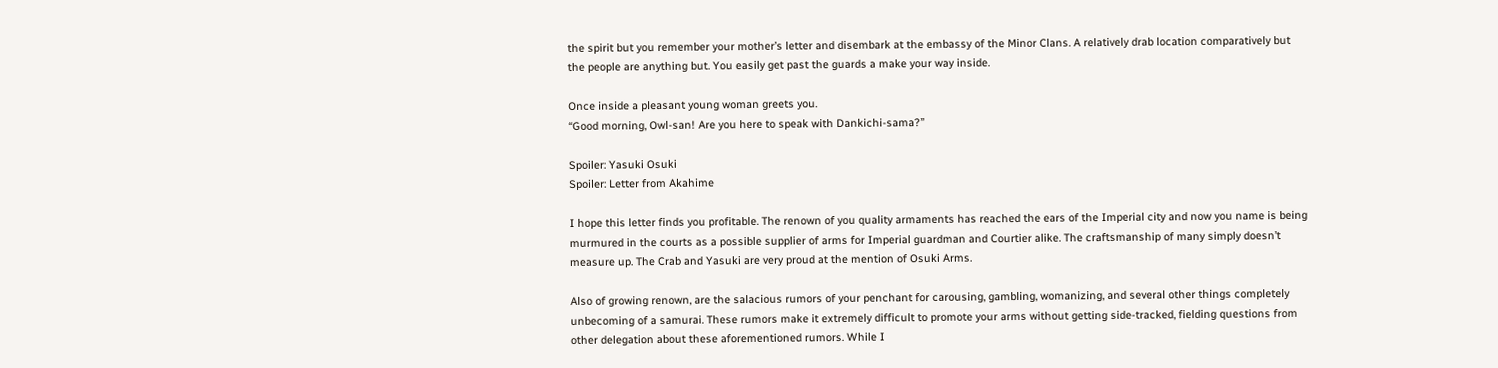the spirit but you remember your mother’s letter and disembark at the embassy of the Minor Clans. A relatively drab location comparatively but the people are anything but. You easily get past the guards a make your way inside.

Once inside a pleasant young woman greets you.
“Good morning, Owl-san! Are you here to speak with Dankichi-sama?”

Spoiler: Yasuki Osuki
Spoiler: Letter from Akahime

I hope this letter finds you profitable. The renown of you quality armaments has reached the ears of the Imperial city and now you name is being murmured in the courts as a possible supplier of arms for Imperial guardman and Courtier alike. The craftsmanship of many simply doesn’t measure up. The Crab and Yasuki are very proud at the mention of Osuki Arms.

Also of growing renown, are the salacious rumors of your penchant for carousing, gambling, womanizing, and several other things completely unbecoming of a samurai. These rumors make it extremely difficult to promote your arms without getting side-tracked, fielding questions from other delegation about these aforementioned rumors. While I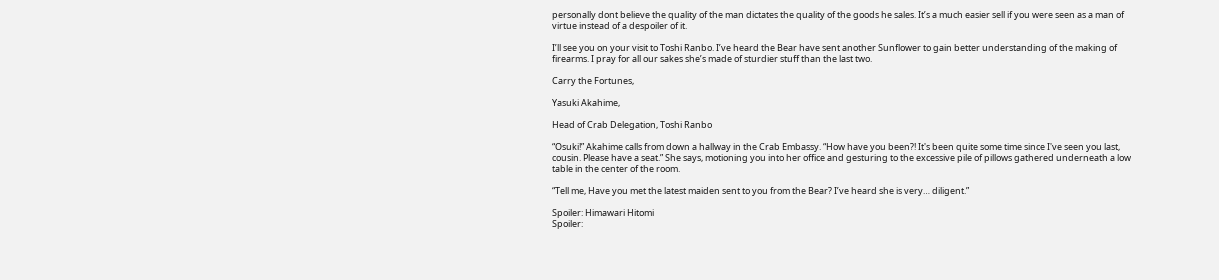personally dont believe the quality of the man dictates the quality of the goods he sales. It’s a much easier sell if you were seen as a man of virtue instead of a despoiler of it.

I’ll see you on your visit to Toshi Ranbo. I’ve heard the Bear have sent another Sunflower to gain better understanding of the making of firearms. I pray for all our sakes she’s made of sturdier stuff than the last two.

Carry the Fortunes,

Yasuki Akahime,

Head of Crab Delegation, Toshi Ranbo

“Osuki!” Akahime calls from down a hallway in the Crab Embassy. “How have you been?! It's been quite some time since I've seen you last, cousin. Please have a seat.” She says, motioning you into her office and gesturing to the excessive pile of pillows gathered underneath a low table in the center of the room.

“Tell me, Have you met the latest maiden sent to you from the Bear? I’ve heard she is very… diligent.”

Spoiler: Himawari Hitomi
Spoiler: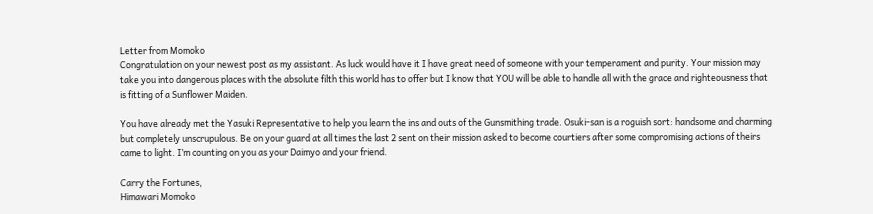Letter from Momoko
Congratulation on your newest post as my assistant. As luck would have it I have great need of someone with your temperament and purity. Your mission may take you into dangerous places with the absolute filth this world has to offer but I know that YOU will be able to handle all with the grace and righteousness that is fitting of a Sunflower Maiden.

You have already met the Yasuki Representative to help you learn the ins and outs of the Gunsmithing trade. Osuki-san is a roguish sort: handsome and charming but completely unscrupulous. Be on your guard at all times the last 2 sent on their mission asked to become courtiers after some compromising actions of theirs came to light. I’m counting on you as your Daimyo and your friend.

Carry the Fortunes,
Himawari Momoko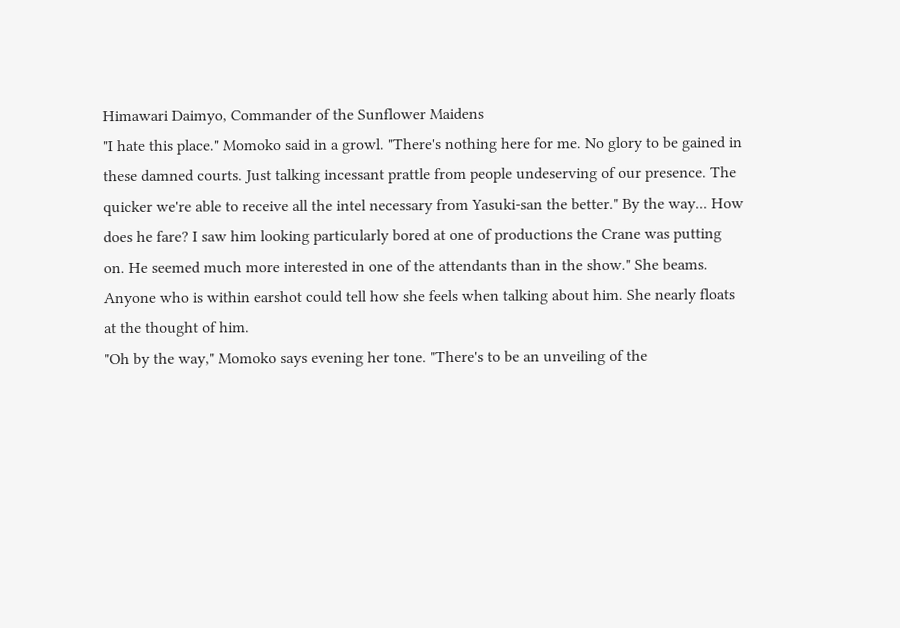Himawari Daimyo, Commander of the Sunflower Maidens
"I hate this place." Momoko said in a growl. "There's nothing here for me. No glory to be gained in these damned courts. Just talking incessant prattle from people undeserving of our presence. The quicker we're able to receive all the intel necessary from Yasuki-san the better." By the way... How does he fare? I saw him looking particularly bored at one of productions the Crane was putting on. He seemed much more interested in one of the attendants than in the show." She beams. Anyone who is within earshot could tell how she feels when talking about him. She nearly floats at the thought of him.
"Oh by the way," Momoko says evening her tone. "There's to be an unveiling of the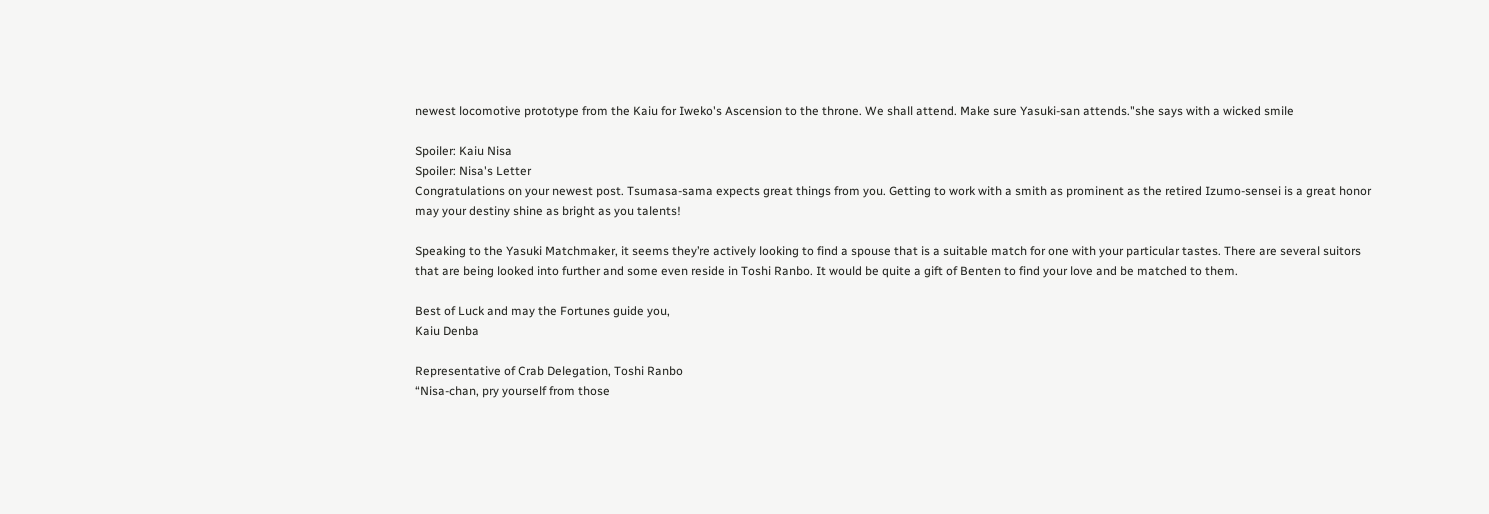newest locomotive prototype from the Kaiu for Iweko's Ascension to the throne. We shall attend. Make sure Yasuki-san attends."she says with a wicked smile

Spoiler: Kaiu Nisa
Spoiler: Nisa's Letter
Congratulations on your newest post. Tsumasa-sama expects great things from you. Getting to work with a smith as prominent as the retired Izumo-sensei is a great honor may your destiny shine as bright as you talents!

Speaking to the Yasuki Matchmaker, it seems they’re actively looking to find a spouse that is a suitable match for one with your particular tastes. There are several suitors that are being looked into further and some even reside in Toshi Ranbo. It would be quite a gift of Benten to find your love and be matched to them.

Best of Luck and may the Fortunes guide you,
Kaiu Denba

Representative of Crab Delegation, Toshi Ranbo
“Nisa-chan, pry yourself from those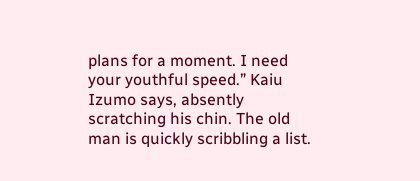plans for a moment. I need your youthful speed.” Kaiu Izumo says, absently scratching his chin. The old man is quickly scribbling a list.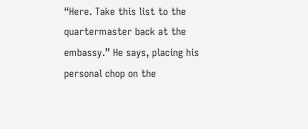“Here. Take this list to the quartermaster back at the embassy.” He says, placing his personal chop on the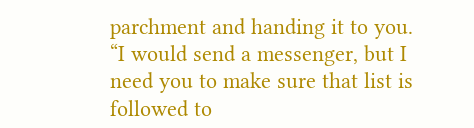parchment and handing it to you. “I would send a messenger, but I need you to make sure that list is followed to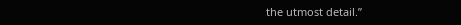the utmost detail.”